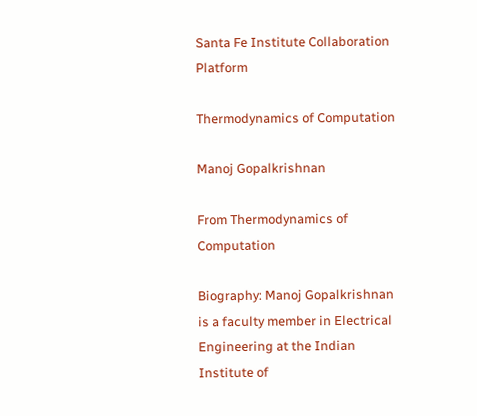Santa Fe Institute Collaboration Platform

Thermodynamics of Computation

Manoj Gopalkrishnan

From Thermodynamics of Computation

Biography: Manoj Gopalkrishnan is a faculty member in Electrical Engineering at the Indian Institute of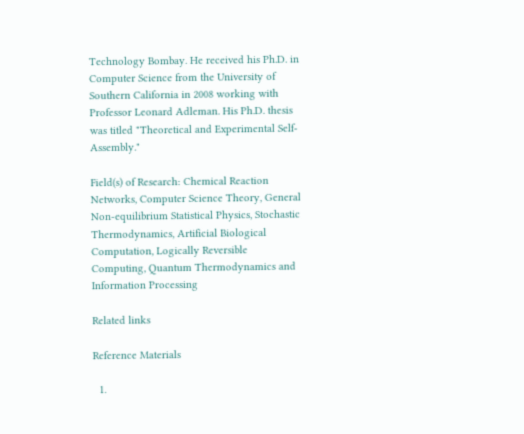Technology Bombay. He received his Ph.D. in Computer Science from the University of Southern California in 2008 working with Professor Leonard Adleman. His Ph.D. thesis was titled "Theoretical and Experimental Self-Assembly."

Field(s) of Research: Chemical Reaction Networks, Computer Science Theory, General Non-equilibrium Statistical Physics, Stochastic Thermodynamics, Artificial Biological Computation, Logically Reversible Computing, Quantum Thermodynamics and Information Processing

Related links

Reference Materials

  1.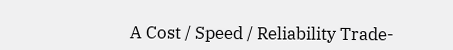A Cost / Speed / Reliability Trade-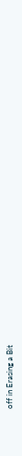off in Erasing a Bit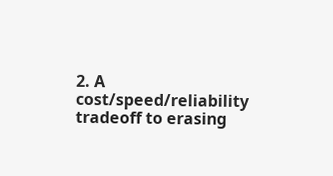2. A cost/speed/reliability tradeoff to erasing